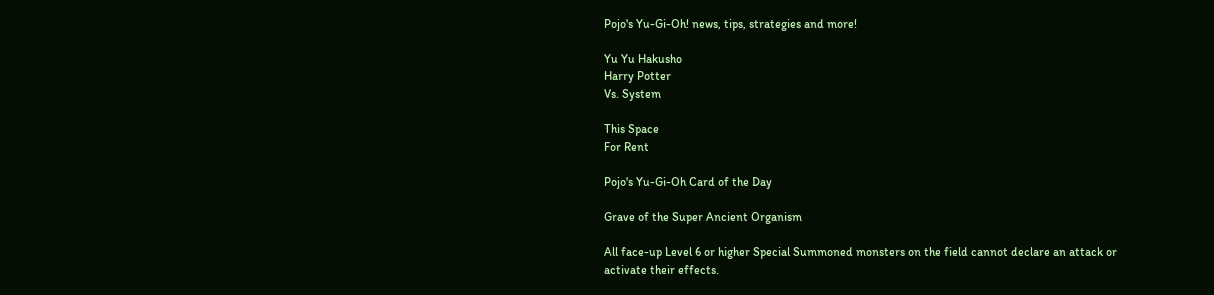Pojo's Yu-Gi-Oh! news, tips, strategies and more!

Yu Yu Hakusho
Harry Potter
Vs. System

This Space
For Rent

Pojo's Yu-Gi-Oh Card of the Day

Grave of the Super Ancient Organism

All face-up Level 6 or higher Special Summoned monsters on the field cannot declare an attack or activate their effects.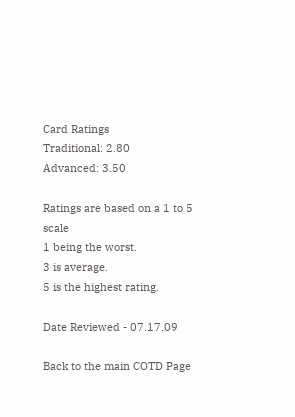Card Ratings
Traditional: 2.80
Advanced: 3.50

Ratings are based on a 1 to 5 scale
1 being the worst.
3 is average.
5 is the highest rating.

Date Reviewed - 07.17.09

Back to the main COTD Page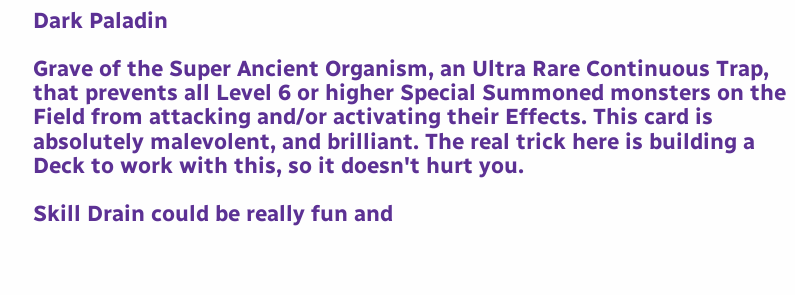Dark Paladin

Grave of the Super Ancient Organism, an Ultra Rare Continuous Trap, that prevents all Level 6 or higher Special Summoned monsters on the Field from attacking and/or activating their Effects. This card is absolutely malevolent, and brilliant. The real trick here is building a Deck to work with this, so it doesn't hurt you.

Skill Drain could be really fun and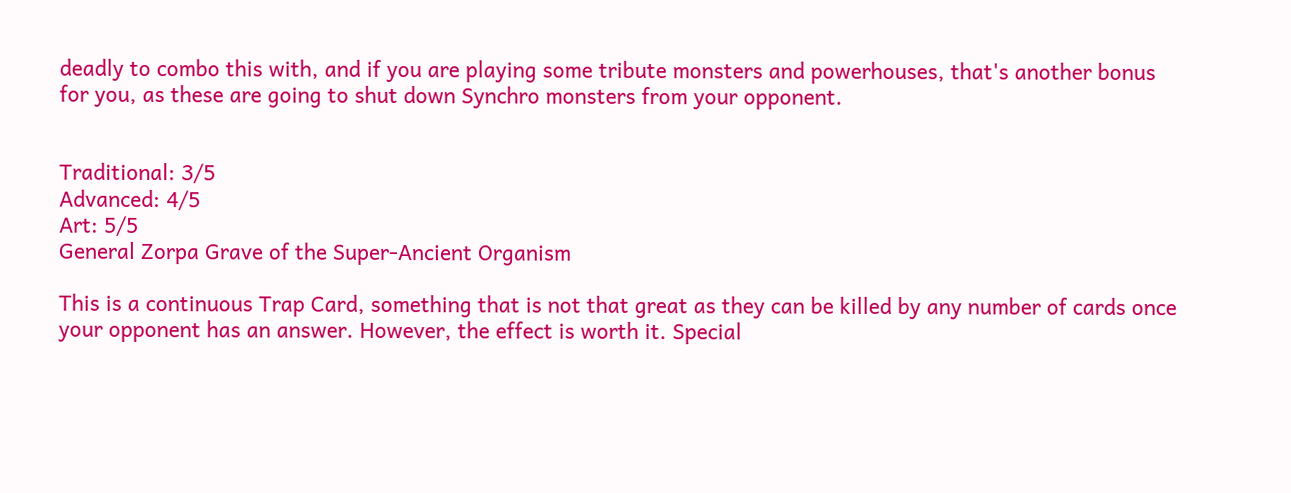deadly to combo this with, and if you are playing some tribute monsters and powerhouses, that's another bonus for you, as these are going to shut down Synchro monsters from your opponent.


Traditional: 3/5
Advanced: 4/5
Art: 5/5
General Zorpa Grave of the Super-Ancient Organism

This is a continuous Trap Card, something that is not that great as they can be killed by any number of cards once your opponent has an answer. However, the effect is worth it. Special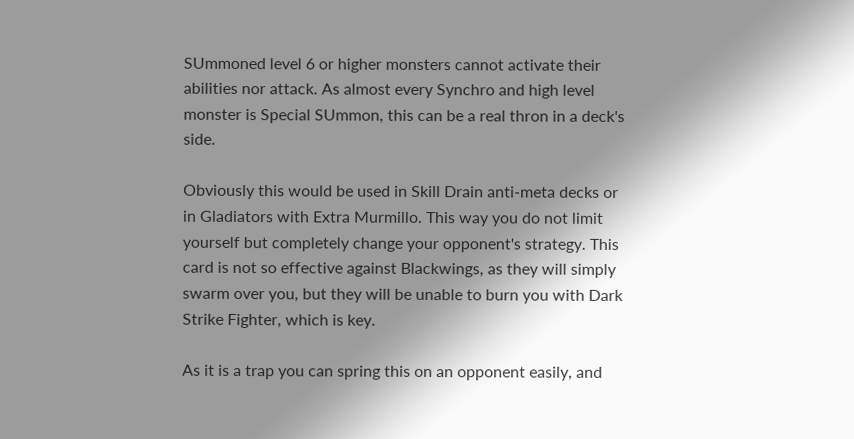SUmmoned level 6 or higher monsters cannot activate their abilities nor attack. As almost every Synchro and high level monster is Special SUmmon, this can be a real thron in a deck's side.

Obviously this would be used in Skill Drain anti-meta decks or in Gladiators with Extra Murmillo. This way you do not limit yourself but completely change your opponent's strategy. This card is not so effective against Blackwings, as they will simply swarm over you, but they will be unable to burn you with Dark Strike Fighter, which is key.

As it is a trap you can spring this on an opponent easily, and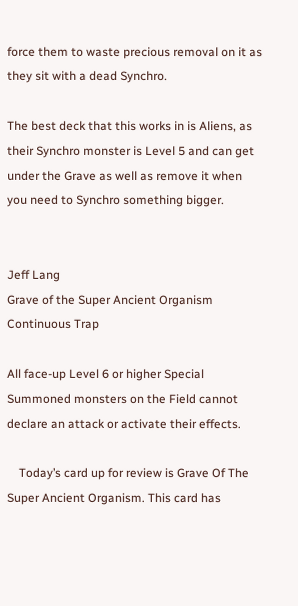force them to waste precious removal on it as they sit with a dead Synchro.

The best deck that this works in is Aliens, as their Synchro monster is Level 5 and can get under the Grave as well as remove it when you need to Synchro something bigger.


Jeff Lang
Grave of the Super Ancient Organism
Continuous Trap

All face-up Level 6 or higher Special Summoned monsters on the Field cannot declare an attack or activate their effects.

    Today’s card up for review is Grave Of The Super Ancient Organism. This card has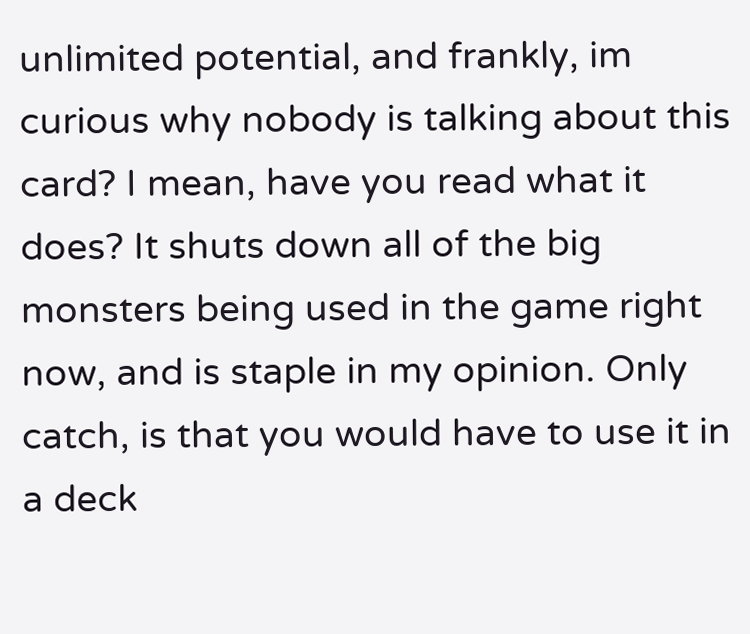unlimited potential, and frankly, im curious why nobody is talking about this card? I mean, have you read what it does? It shuts down all of the big monsters being used in the game right now, and is staple in my opinion. Only catch, is that you would have to use it in a deck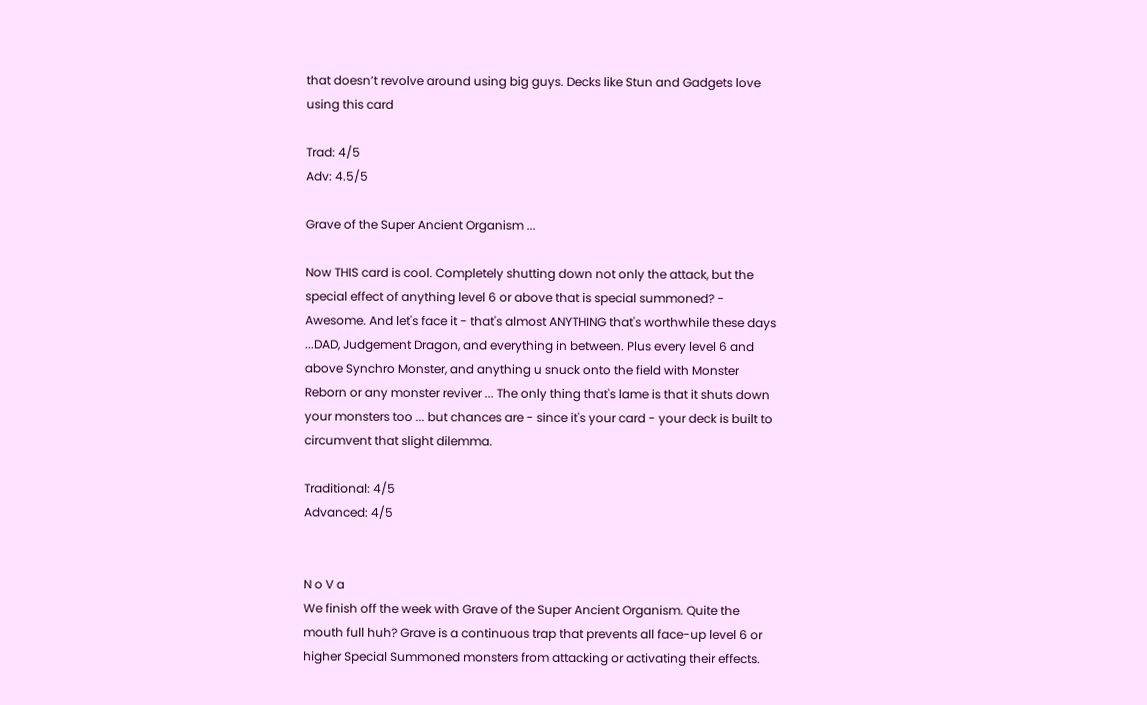that doesn’t revolve around using big guys. Decks like Stun and Gadgets love using this card

Trad: 4/5
Adv: 4.5/5

Grave of the Super Ancient Organism ...

Now THIS card is cool. Completely shutting down not only the attack, but the special effect of anything level 6 or above that is special summoned? - Awesome. And let's face it - that's almost ANYTHING that's worthwhile these days ...DAD, Judgement Dragon, and everything in between. Plus every level 6 and above Synchro Monster, and anything u snuck onto the field with Monster Reborn or any monster reviver ... The only thing that's lame is that it shuts down your monsters too ... but chances are - since it's your card - your deck is built to circumvent that slight dilemma.

Traditional: 4/5
Advanced: 4/5


N o V a
We finish off the week with Grave of the Super Ancient Organism. Quite the mouth full huh? Grave is a continuous trap that prevents all face-up level 6 or higher Special Summoned monsters from attacking or activating their effects.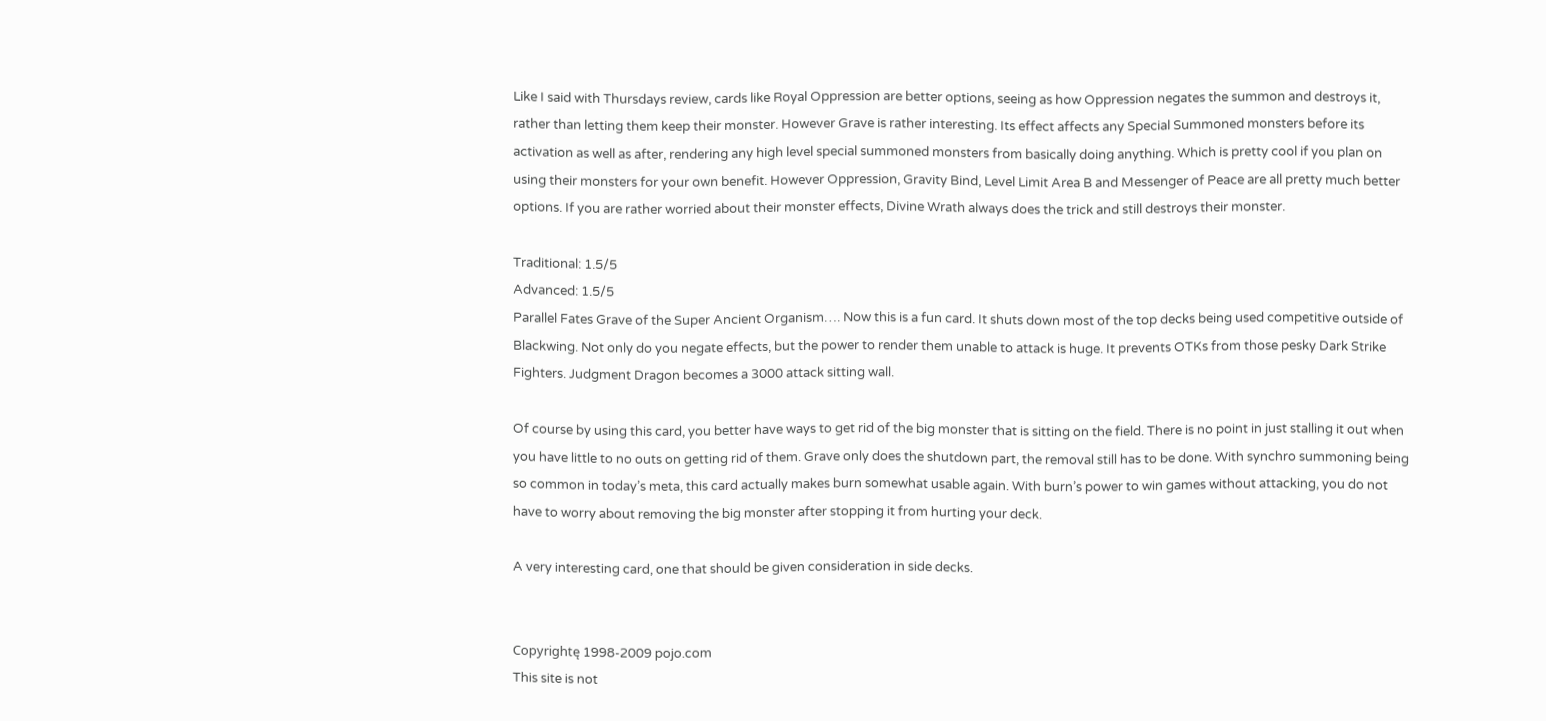Like I said with Thursdays review, cards like Royal Oppression are better options, seeing as how Oppression negates the summon and destroys it, rather than letting them keep their monster. However Grave is rather interesting. Its effect affects any Special Summoned monsters before its activation as well as after, rendering any high level special summoned monsters from basically doing anything. Which is pretty cool if you plan on using their monsters for your own benefit. However Oppression, Gravity Bind, Level Limit Area B and Messenger of Peace are all pretty much better options. If you are rather worried about their monster effects, Divine Wrath always does the trick and still destroys their monster.

Traditional: 1.5/5
Advanced: 1.5/5
Parallel Fates Grave of the Super Ancient Organism…. Now this is a fun card. It shuts down most of the top decks being used competitive outside of Blackwing. Not only do you negate effects, but the power to render them unable to attack is huge. It prevents OTKs from those pesky Dark Strike Fighters. Judgment Dragon becomes a 3000 attack sitting wall.

Of course by using this card, you better have ways to get rid of the big monster that is sitting on the field. There is no point in just stalling it out when you have little to no outs on getting rid of them. Grave only does the shutdown part, the removal still has to be done. With synchro summoning being so common in today’s meta, this card actually makes burn somewhat usable again. With burn’s power to win games without attacking, you do not have to worry about removing the big monster after stopping it from hurting your deck.

A very interesting card, one that should be given consideration in side decks.


Copyrightę 1998-2009 pojo.com
This site is not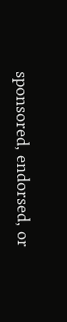sponsored, endorsed, or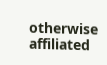otherwise affiliated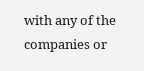with any of the companies or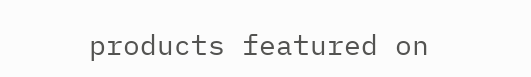products featured on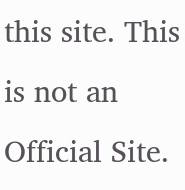this site. This is not an Official Site.